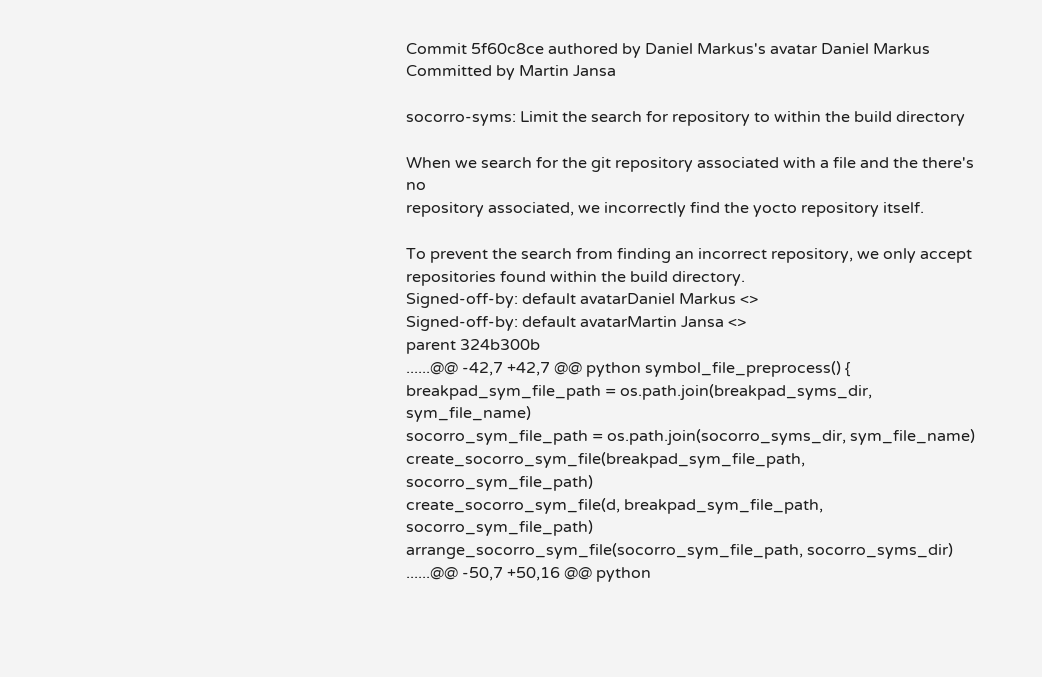Commit 5f60c8ce authored by Daniel Markus's avatar Daniel Markus Committed by Martin Jansa

socorro-syms: Limit the search for repository to within the build directory

When we search for the git repository associated with a file and the there's no
repository associated, we incorrectly find the yocto repository itself.

To prevent the search from finding an incorrect repository, we only accept
repositories found within the build directory.
Signed-off-by: default avatarDaniel Markus <>
Signed-off-by: default avatarMartin Jansa <>
parent 324b300b
......@@ -42,7 +42,7 @@ python symbol_file_preprocess() {
breakpad_sym_file_path = os.path.join(breakpad_syms_dir, sym_file_name)
socorro_sym_file_path = os.path.join(socorro_syms_dir, sym_file_name)
create_socorro_sym_file(breakpad_sym_file_path, socorro_sym_file_path)
create_socorro_sym_file(d, breakpad_sym_file_path, socorro_sym_file_path)
arrange_socorro_sym_file(socorro_sym_file_path, socorro_syms_dir)
......@@ -50,7 +50,16 @@ python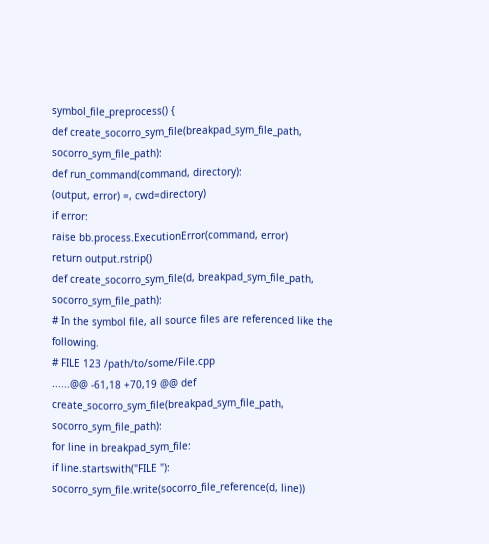symbol_file_preprocess() {
def create_socorro_sym_file(breakpad_sym_file_path, socorro_sym_file_path):
def run_command(command, directory):
(output, error) =, cwd=directory)
if error:
raise bb.process.ExecutionError(command, error)
return output.rstrip()
def create_socorro_sym_file(d, breakpad_sym_file_path, socorro_sym_file_path):
# In the symbol file, all source files are referenced like the following.
# FILE 123 /path/to/some/File.cpp
......@@ -61,18 +70,19 @@ def create_socorro_sym_file(breakpad_sym_file_path, socorro_sym_file_path):
for line in breakpad_sym_file:
if line.startswith("FILE "):
socorro_sym_file.write(socorro_file_reference(d, line))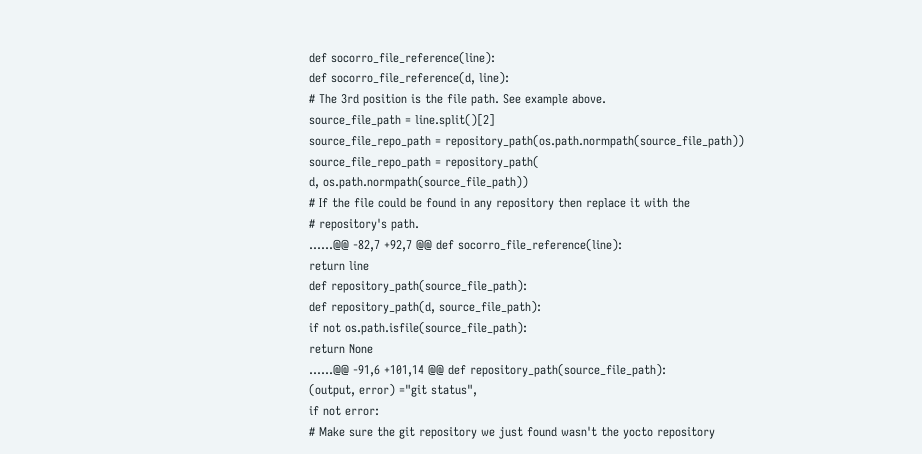def socorro_file_reference(line):
def socorro_file_reference(d, line):
# The 3rd position is the file path. See example above.
source_file_path = line.split()[2]
source_file_repo_path = repository_path(os.path.normpath(source_file_path))
source_file_repo_path = repository_path(
d, os.path.normpath(source_file_path))
# If the file could be found in any repository then replace it with the
# repository's path.
......@@ -82,7 +92,7 @@ def socorro_file_reference(line):
return line
def repository_path(source_file_path):
def repository_path(d, source_file_path):
if not os.path.isfile(source_file_path):
return None
......@@ -91,6 +101,14 @@ def repository_path(source_file_path):
(output, error) ="git status",
if not error:
# Make sure the git repository we just found wasn't the yocto repository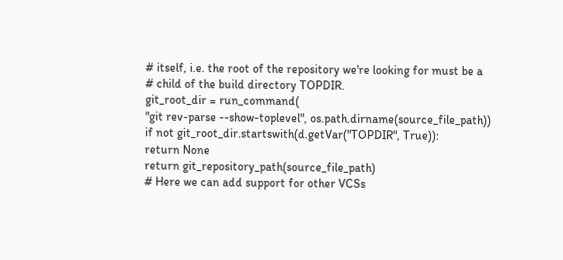# itself, i.e. the root of the repository we're looking for must be a
# child of the build directory TOPDIR.
git_root_dir = run_command(
"git rev-parse --show-toplevel", os.path.dirname(source_file_path))
if not git_root_dir.startswith(d.getVar("TOPDIR", True)):
return None
return git_repository_path(source_file_path)
# Here we can add support for other VCSs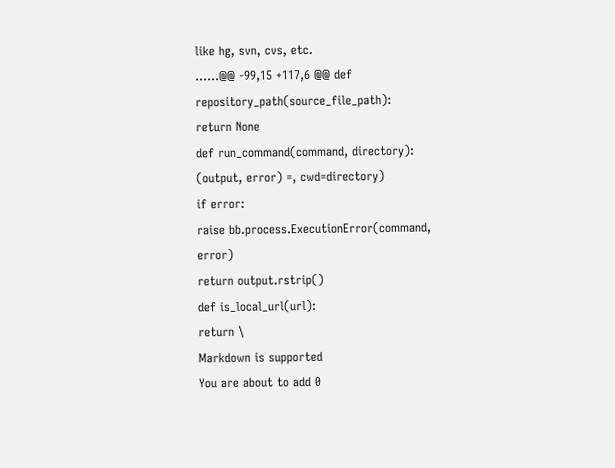like hg, svn, cvs, etc.
......@@ -99,15 +117,6 @@ def repository_path(source_file_path):
return None
def run_command(command, directory):
(output, error) =, cwd=directory)
if error:
raise bb.process.ExecutionError(command, error)
return output.rstrip()
def is_local_url(url):
return \
Markdown is supported
You are about to add 0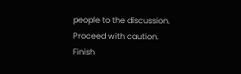people to the discussion. Proceed with caution.
Finish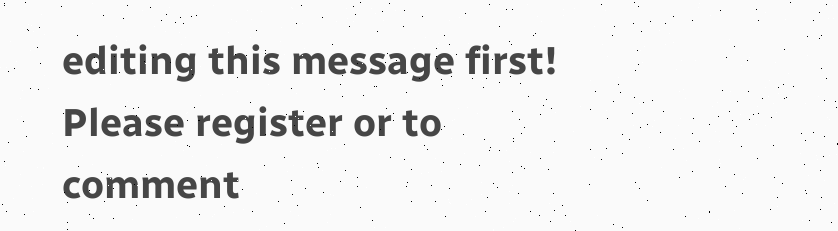editing this message first!
Please register or to comment